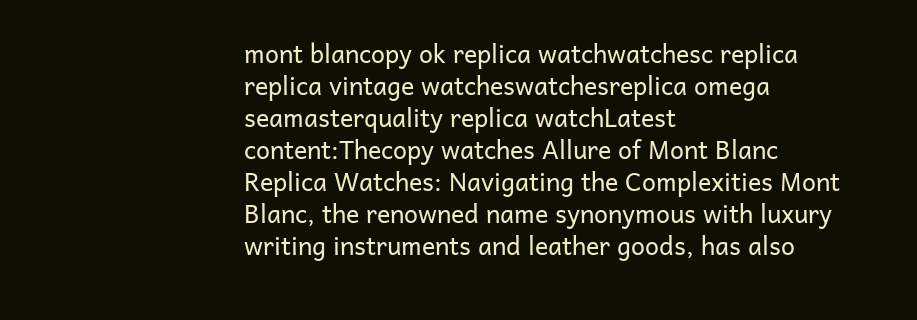mont blancopy ok replica watchwatchesc replica replica vintage watcheswatchesreplica omega seamasterquality replica watchLatest content:Thecopy watches Allure of Mont Blanc Replica Watches: Navigating the Complexities Mont Blanc, the renowned name synonymous with luxury writing instruments and leather goods, has also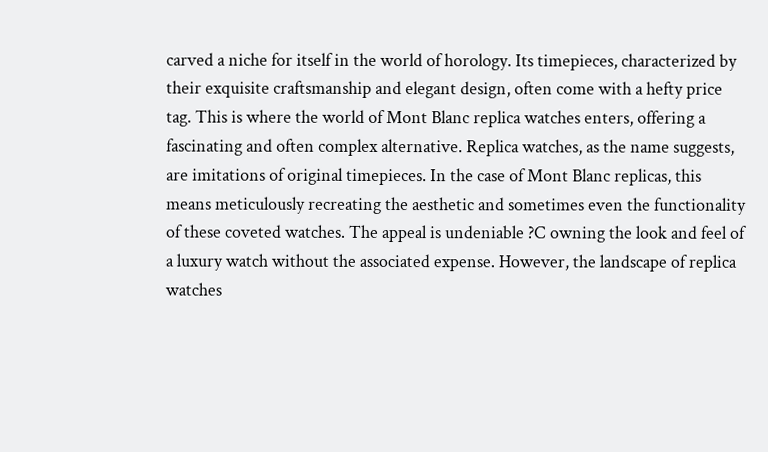carved a niche for itself in the world of horology. Its timepieces, characterized by their exquisite craftsmanship and elegant design, often come with a hefty price tag. This is where the world of Mont Blanc replica watches enters, offering a fascinating and often complex alternative. Replica watches, as the name suggests, are imitations of original timepieces. In the case of Mont Blanc replicas, this means meticulously recreating the aesthetic and sometimes even the functionality of these coveted watches. The appeal is undeniable ?C owning the look and feel of a luxury watch without the associated expense. However, the landscape of replica watches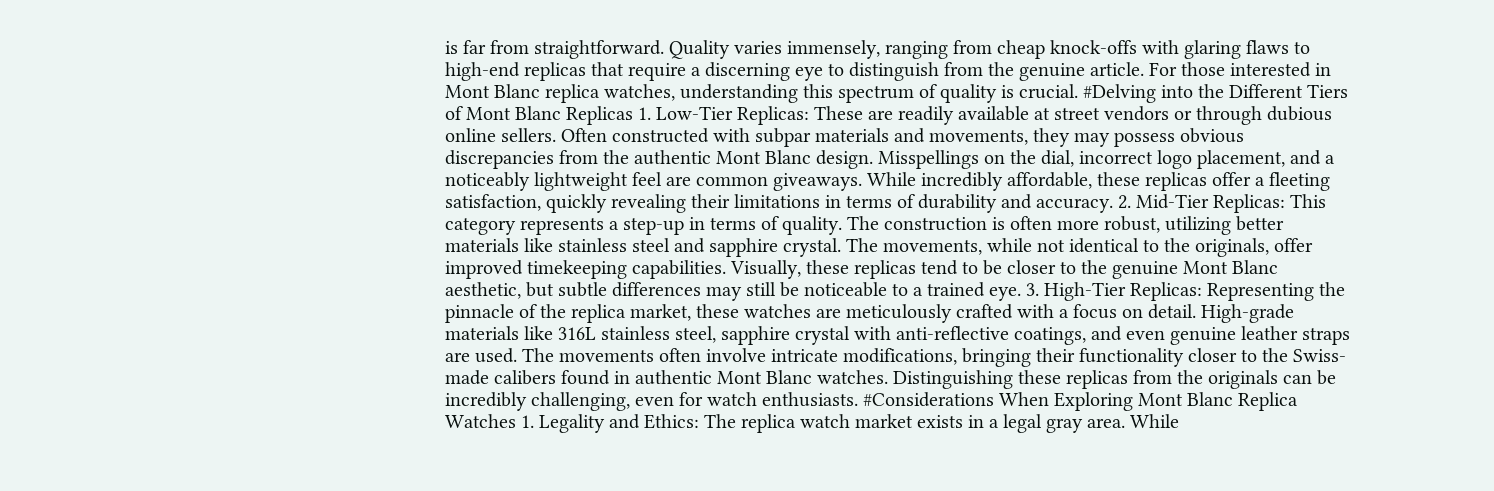is far from straightforward. Quality varies immensely, ranging from cheap knock-offs with glaring flaws to high-end replicas that require a discerning eye to distinguish from the genuine article. For those interested in Mont Blanc replica watches, understanding this spectrum of quality is crucial. #Delving into the Different Tiers of Mont Blanc Replicas 1. Low-Tier Replicas: These are readily available at street vendors or through dubious online sellers. Often constructed with subpar materials and movements, they may possess obvious discrepancies from the authentic Mont Blanc design. Misspellings on the dial, incorrect logo placement, and a noticeably lightweight feel are common giveaways. While incredibly affordable, these replicas offer a fleeting satisfaction, quickly revealing their limitations in terms of durability and accuracy. 2. Mid-Tier Replicas: This category represents a step-up in terms of quality. The construction is often more robust, utilizing better materials like stainless steel and sapphire crystal. The movements, while not identical to the originals, offer improved timekeeping capabilities. Visually, these replicas tend to be closer to the genuine Mont Blanc aesthetic, but subtle differences may still be noticeable to a trained eye. 3. High-Tier Replicas: Representing the pinnacle of the replica market, these watches are meticulously crafted with a focus on detail. High-grade materials like 316L stainless steel, sapphire crystal with anti-reflective coatings, and even genuine leather straps are used. The movements often involve intricate modifications, bringing their functionality closer to the Swiss-made calibers found in authentic Mont Blanc watches. Distinguishing these replicas from the originals can be incredibly challenging, even for watch enthusiasts. #Considerations When Exploring Mont Blanc Replica Watches 1. Legality and Ethics: The replica watch market exists in a legal gray area. While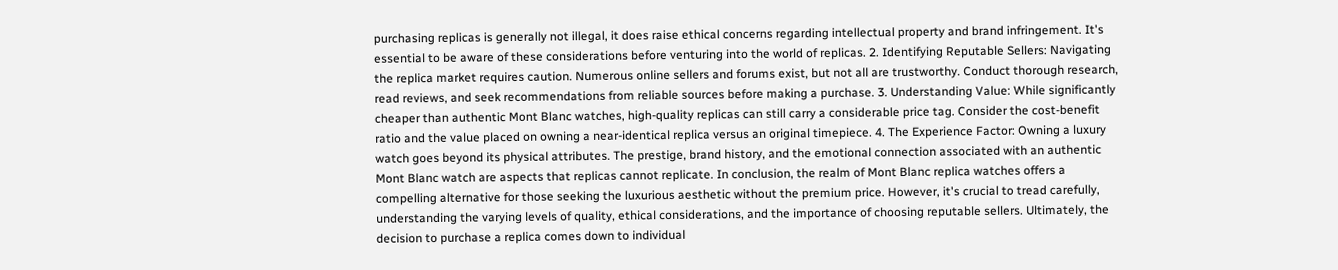purchasing replicas is generally not illegal, it does raise ethical concerns regarding intellectual property and brand infringement. It's essential to be aware of these considerations before venturing into the world of replicas. 2. Identifying Reputable Sellers: Navigating the replica market requires caution. Numerous online sellers and forums exist, but not all are trustworthy. Conduct thorough research, read reviews, and seek recommendations from reliable sources before making a purchase. 3. Understanding Value: While significantly cheaper than authentic Mont Blanc watches, high-quality replicas can still carry a considerable price tag. Consider the cost-benefit ratio and the value placed on owning a near-identical replica versus an original timepiece. 4. The Experience Factor: Owning a luxury watch goes beyond its physical attributes. The prestige, brand history, and the emotional connection associated with an authentic Mont Blanc watch are aspects that replicas cannot replicate. In conclusion, the realm of Mont Blanc replica watches offers a compelling alternative for those seeking the luxurious aesthetic without the premium price. However, it's crucial to tread carefully, understanding the varying levels of quality, ethical considerations, and the importance of choosing reputable sellers. Ultimately, the decision to purchase a replica comes down to individual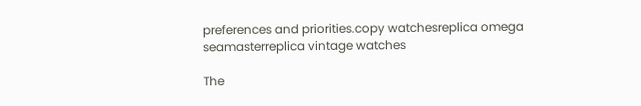preferences and priorities.copy watchesreplica omega seamasterreplica vintage watches

The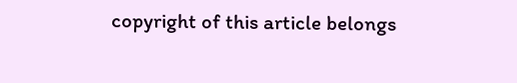copyright of this article belongs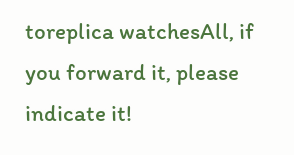toreplica watchesAll, if you forward it, please indicate it!